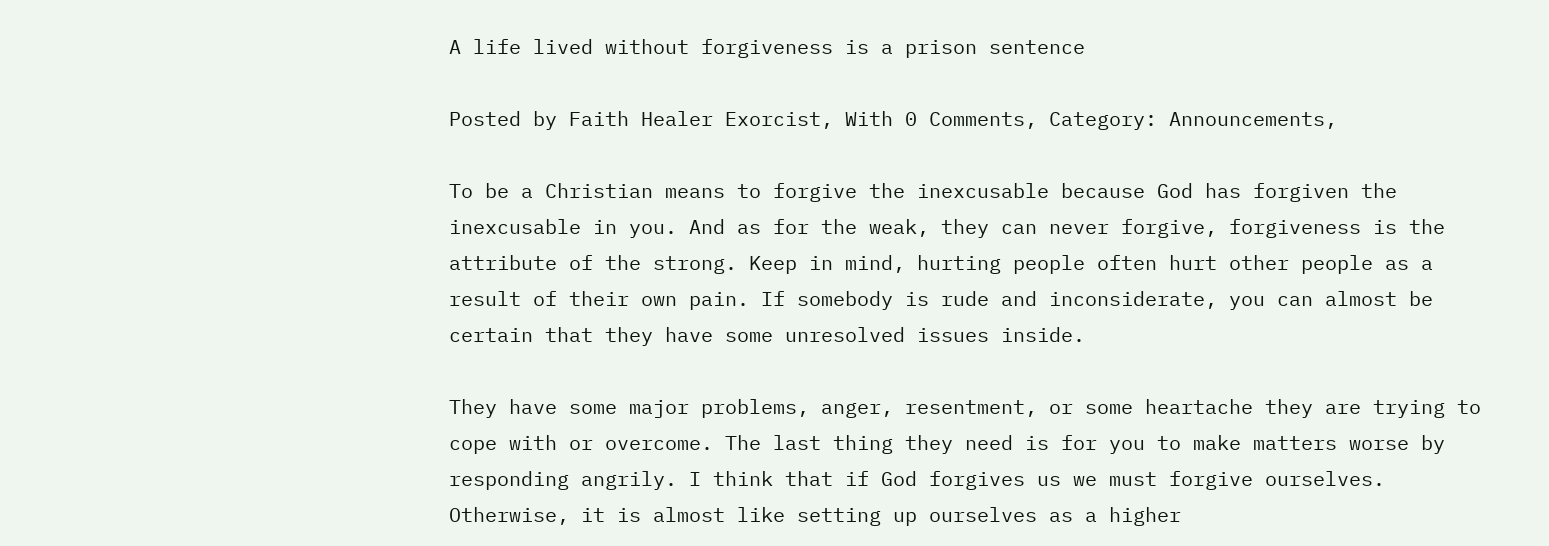A life lived without forgiveness is a prison sentence

Posted by Faith Healer Exorcist, With 0 Comments, Category: Announcements,

To be a Christian means to forgive the inexcusable because God has forgiven the inexcusable in you. And as for the weak, they can never forgive, forgiveness is the attribute of the strong. Keep in mind, hurting people often hurt other people as a result of their own pain. If somebody is rude and inconsiderate, you can almost be certain that they have some unresolved issues inside.

They have some major problems, anger, resentment, or some heartache they are trying to cope with or overcome. The last thing they need is for you to make matters worse by responding angrily. I think that if God forgives us we must forgive ourselves. Otherwise, it is almost like setting up ourselves as a higher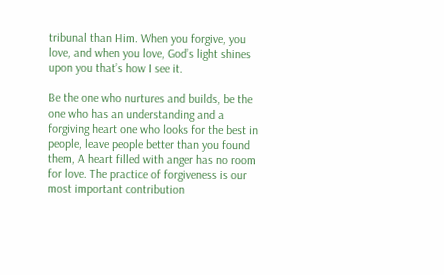tribunal than Him. When you forgive, you love, and when you love, God’s light shines upon you that’s how I see it.

Be the one who nurtures and builds, be the one who has an understanding and a forgiving heart one who looks for the best in people, leave people better than you found them, A heart filled with anger has no room for love. The practice of forgiveness is our most important contribution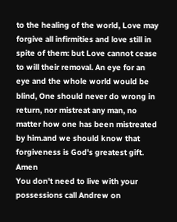to the healing of the world, Love may forgive all infirmities and love still in spite of them: but Love cannot cease to will their removal. An eye for an eye and the whole world would be blind, One should never do wrong in return, nor mistreat any man, no matter how one has been mistreated by him.and we should know that forgiveness is God's greatest gift. Amen
You don't need to live with your possessions call Andrew on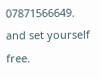07871566649. and set yourself free.